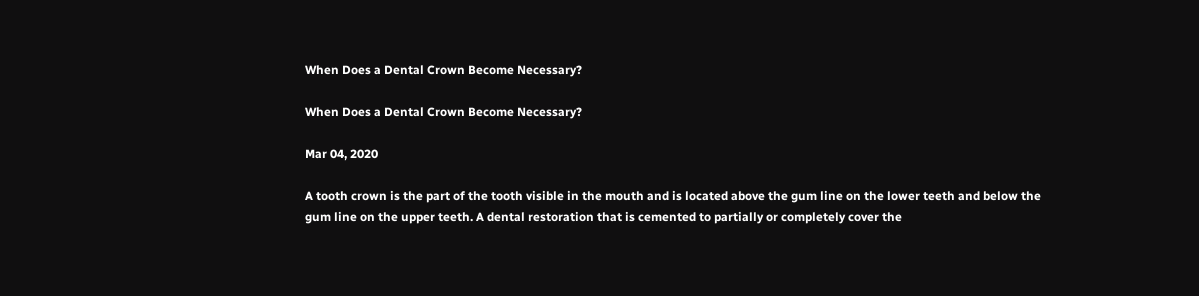When Does a Dental Crown Become Necessary?

When Does a Dental Crown Become Necessary?

Mar 04, 2020

A tooth crown is the part of the tooth visible in the mouth and is located above the gum line on the lower teeth and below the gum line on the upper teeth. A dental restoration that is cemented to partially or completely cover the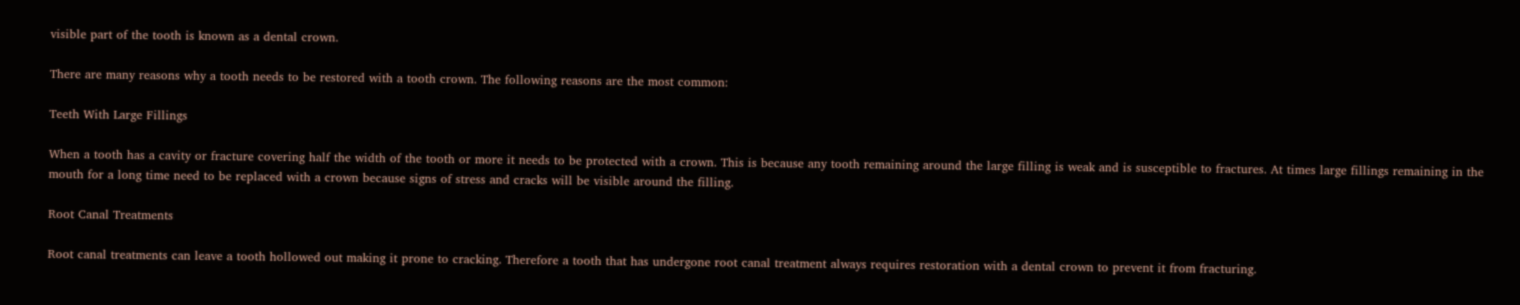visible part of the tooth is known as a dental crown.

There are many reasons why a tooth needs to be restored with a tooth crown. The following reasons are the most common:

Teeth With Large Fillings

When a tooth has a cavity or fracture covering half the width of the tooth or more it needs to be protected with a crown. This is because any tooth remaining around the large filling is weak and is susceptible to fractures. At times large fillings remaining in the mouth for a long time need to be replaced with a crown because signs of stress and cracks will be visible around the filling.

Root Canal Treatments

Root canal treatments can leave a tooth hollowed out making it prone to cracking. Therefore a tooth that has undergone root canal treatment always requires restoration with a dental crown to prevent it from fracturing.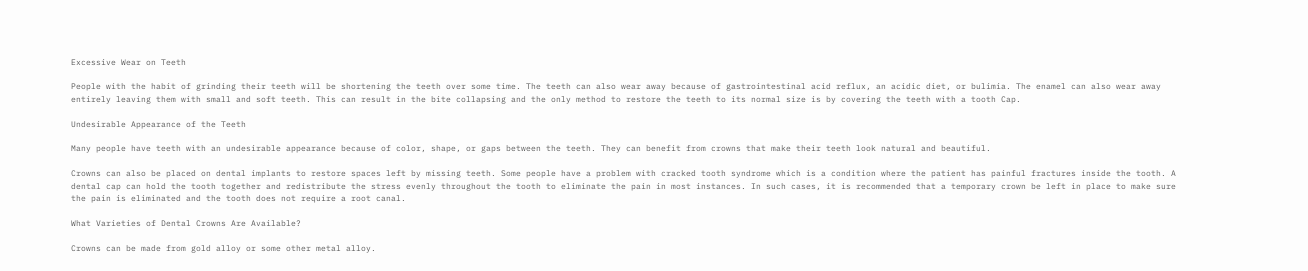Excessive Wear on Teeth

People with the habit of grinding their teeth will be shortening the teeth over some time. The teeth can also wear away because of gastrointestinal acid reflux, an acidic diet, or bulimia. The enamel can also wear away entirely leaving them with small and soft teeth. This can result in the bite collapsing and the only method to restore the teeth to its normal size is by covering the teeth with a tooth Cap.

Undesirable Appearance of the Teeth

Many people have teeth with an undesirable appearance because of color, shape, or gaps between the teeth. They can benefit from crowns that make their teeth look natural and beautiful.

Crowns can also be placed on dental implants to restore spaces left by missing teeth. Some people have a problem with cracked tooth syndrome which is a condition where the patient has painful fractures inside the tooth. A dental cap can hold the tooth together and redistribute the stress evenly throughout the tooth to eliminate the pain in most instances. In such cases, it is recommended that a temporary crown be left in place to make sure the pain is eliminated and the tooth does not require a root canal.

What Varieties of Dental Crowns Are Available?

Crowns can be made from gold alloy or some other metal alloy.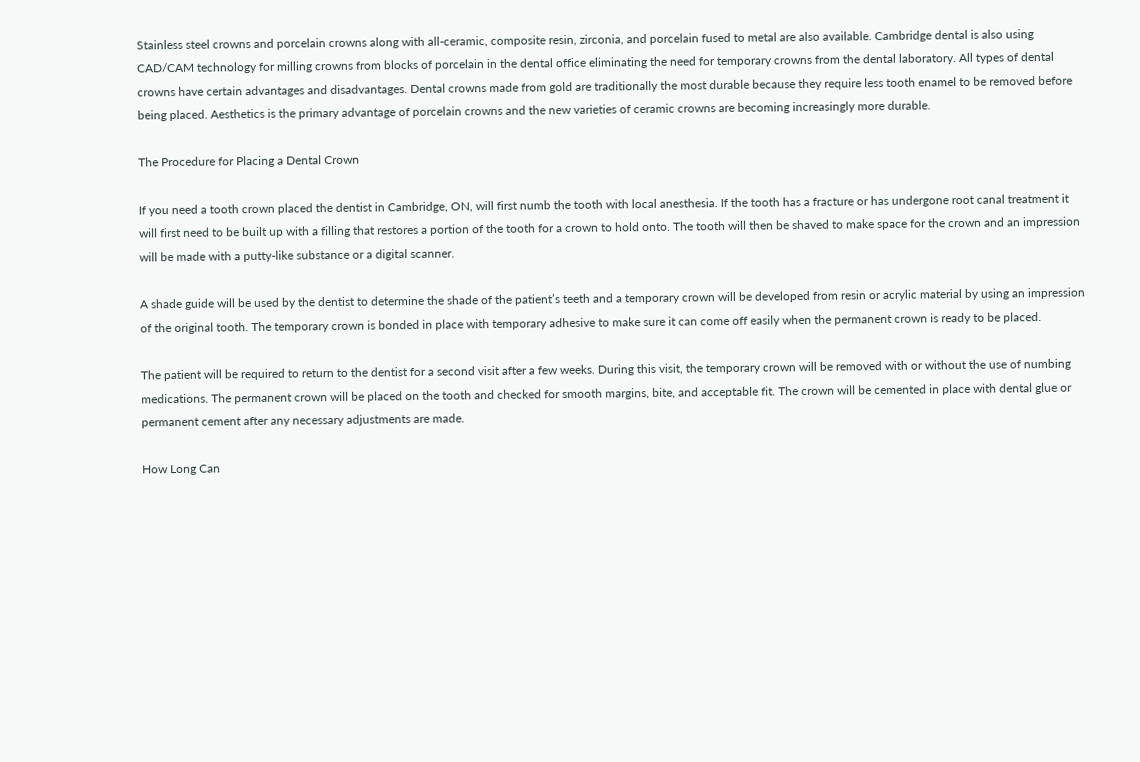Stainless steel crowns and porcelain crowns along with all-ceramic, composite resin, zirconia, and porcelain fused to metal are also available. Cambridge dental is also using CAD/CAM technology for milling crowns from blocks of porcelain in the dental office eliminating the need for temporary crowns from the dental laboratory. All types of dental crowns have certain advantages and disadvantages. Dental crowns made from gold are traditionally the most durable because they require less tooth enamel to be removed before being placed. Aesthetics is the primary advantage of porcelain crowns and the new varieties of ceramic crowns are becoming increasingly more durable.

The Procedure for Placing a Dental Crown

If you need a tooth crown placed the dentist in Cambridge, ON, will first numb the tooth with local anesthesia. If the tooth has a fracture or has undergone root canal treatment it will first need to be built up with a filling that restores a portion of the tooth for a crown to hold onto. The tooth will then be shaved to make space for the crown and an impression will be made with a putty-like substance or a digital scanner.

A shade guide will be used by the dentist to determine the shade of the patient’s teeth and a temporary crown will be developed from resin or acrylic material by using an impression of the original tooth. The temporary crown is bonded in place with temporary adhesive to make sure it can come off easily when the permanent crown is ready to be placed.

The patient will be required to return to the dentist for a second visit after a few weeks. During this visit, the temporary crown will be removed with or without the use of numbing medications. The permanent crown will be placed on the tooth and checked for smooth margins, bite, and acceptable fit. The crown will be cemented in place with dental glue or permanent cement after any necessary adjustments are made.

How Long Can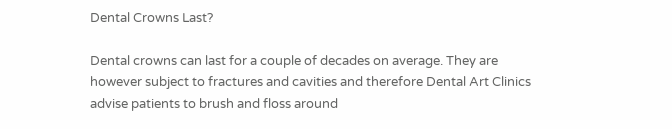Dental Crowns Last?

Dental crowns can last for a couple of decades on average. They are however subject to fractures and cavities and therefore Dental Art Clinics advise patients to brush and floss around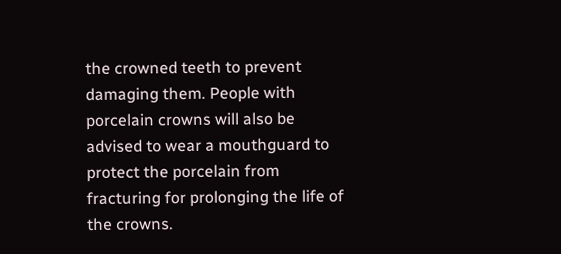the crowned teeth to prevent damaging them. People with porcelain crowns will also be advised to wear a mouthguard to protect the porcelain from fracturing for prolonging the life of the crowns.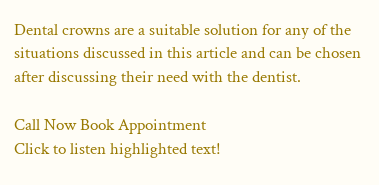Dental crowns are a suitable solution for any of the situations discussed in this article and can be chosen after discussing their need with the dentist.

Call Now Book Appointment
Click to listen highlighted text!